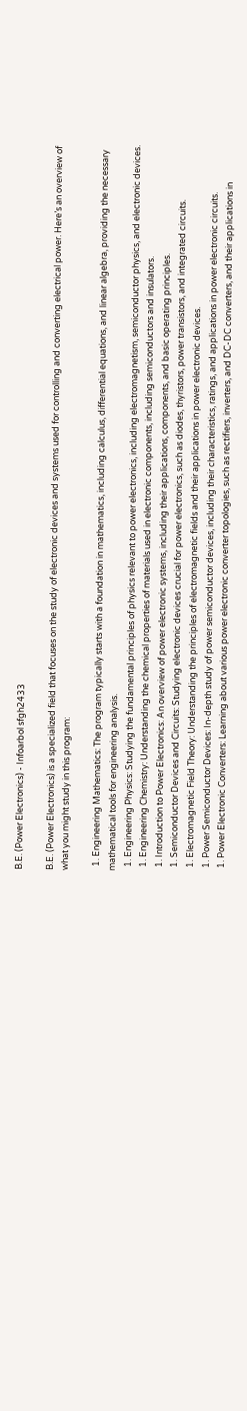B.E. (Power Electronics) - Infoarbol sfgh2433

B.E. (Power Electronics) is a specialized field that focuses on the study of electronic devices and systems used for controlling and converting electrical power. Here’s an overview of what you might study in this program:

  1. Engineering Mathematics: The program typically starts with a foundation in mathematics, including calculus, differential equations, and linear algebra, providing the necessary mathematical tools for engineering analysis.
  1. Engineering Physics: Studying the fundamental principles of physics relevant to power electronics, including electromagnetism, semiconductor physics, and electronic devices.
  1. Engineering Chemistry: Understanding the chemical properties of materials used in electronic components, including semiconductors and insulators.
  1. Introduction to Power Electronics: An overview of power electronic systems, including their applications, components, and basic operating principles.
  1. Semiconductor Devices and Circuits: Studying electronic devices crucial for power electronics, such as diodes, thyristors, power transistors, and integrated circuits.
  1. Electromagnetic Field Theory: Understanding the principles of electromagnetic fields and their applications in power electronic devices.
  1. Power Semiconductor Devices: In-depth study of power semiconductor devices, including their characteristics, ratings, and applications in power electronic circuits.
  1. Power Electronic Converters: Learning about various power electronic converter topologies, such as rectifiers, inverters, and DC-DC converters, and their applications in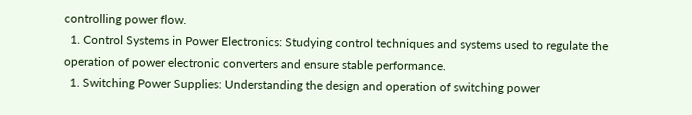controlling power flow.
  1. Control Systems in Power Electronics: Studying control techniques and systems used to regulate the operation of power electronic converters and ensure stable performance.
  1. Switching Power Supplies: Understanding the design and operation of switching power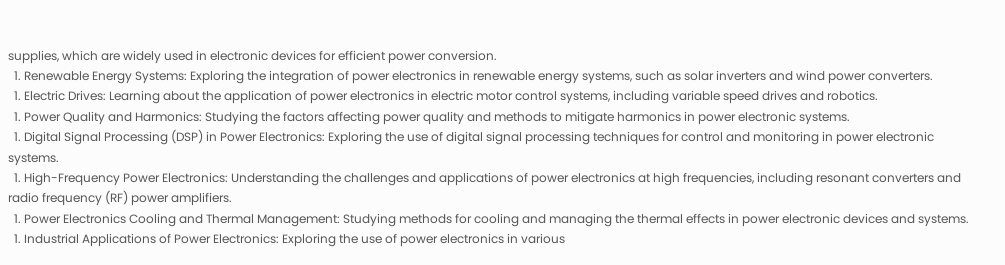supplies, which are widely used in electronic devices for efficient power conversion.
  1. Renewable Energy Systems: Exploring the integration of power electronics in renewable energy systems, such as solar inverters and wind power converters.
  1. Electric Drives: Learning about the application of power electronics in electric motor control systems, including variable speed drives and robotics.
  1. Power Quality and Harmonics: Studying the factors affecting power quality and methods to mitigate harmonics in power electronic systems.
  1. Digital Signal Processing (DSP) in Power Electronics: Exploring the use of digital signal processing techniques for control and monitoring in power electronic systems.
  1. High-Frequency Power Electronics: Understanding the challenges and applications of power electronics at high frequencies, including resonant converters and radio frequency (RF) power amplifiers.
  1. Power Electronics Cooling and Thermal Management: Studying methods for cooling and managing the thermal effects in power electronic devices and systems.
  1. Industrial Applications of Power Electronics: Exploring the use of power electronics in various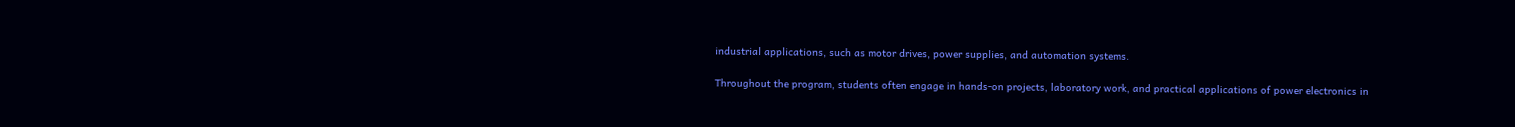industrial applications, such as motor drives, power supplies, and automation systems.

Throughout the program, students often engage in hands-on projects, laboratory work, and practical applications of power electronics in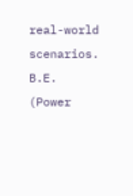real-world scenarios. B.E. (Power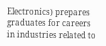Electronics) prepares graduates for careers in industries related to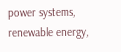power systems, renewable energy,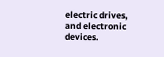electric drives, and electronic devices.